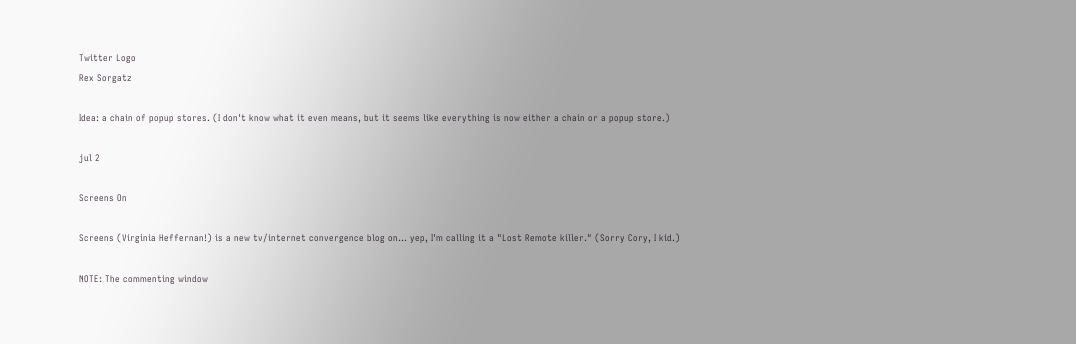Twitter Logo
Rex Sorgatz

Idea: a chain of popup stores. (I don't know what it even means, but it seems like everything is now either a chain or a popup store.)

jul 2

Screens On

Screens (Virginia Heffernan!) is a new tv/internet convergence blog on... yep, I'm calling it a "Lost Remote killer." (Sorry Cory, I kid.)

NOTE: The commenting window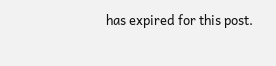has expired for this post.